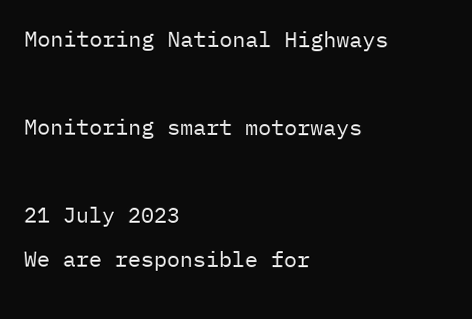Monitoring National Highways

Monitoring smart motorways

21 July 2023
We are responsible for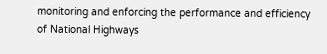monitoring and enforcing the performance and efficiency of National Highways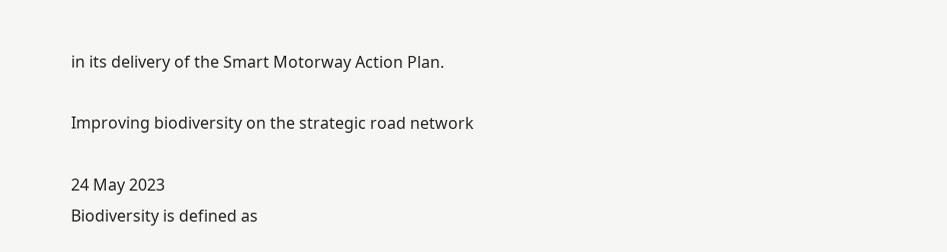in its delivery of the Smart Motorway Action Plan.

Improving biodiversity on the strategic road network

24 May 2023
Biodiversity is defined as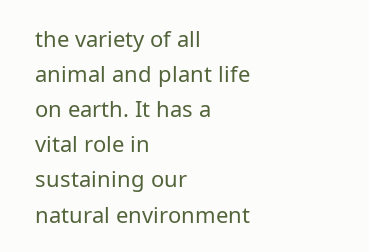the variety of all animal and plant life on earth. It has a vital role in sustaining our natural environment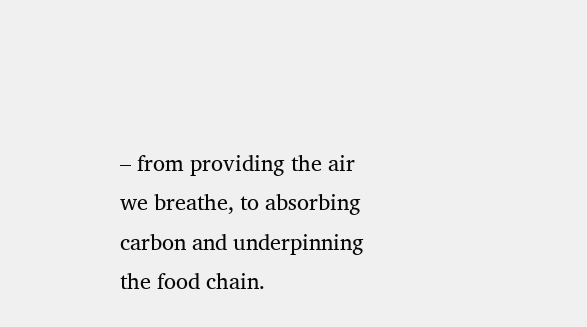– from providing the air we breathe, to absorbing carbon and underpinning the food chain.